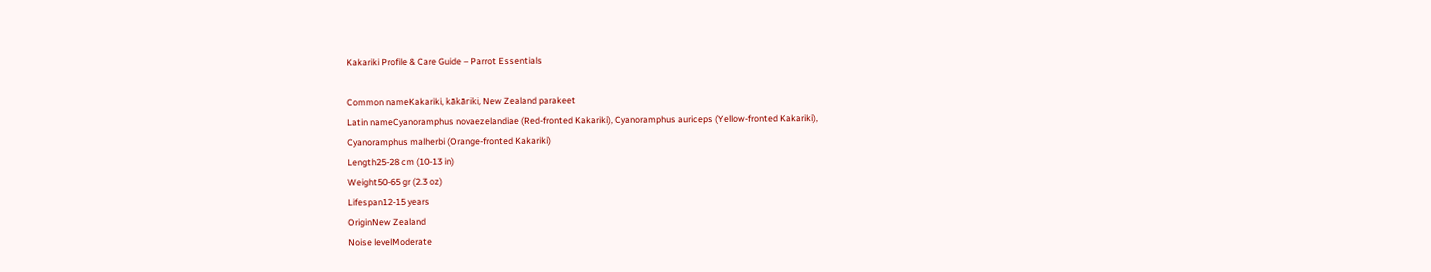Kakariki Profile & Care Guide – Parrot Essentials

Common nameKakariki, kākāriki, New Zealand parakeet
Latin nameCyanoramphus novaezelandiae (Red-fronted Kakariki), Cyanoramphus auriceps (Yellow-fronted Kakariki),
Cyanoramphus malherbi (Orange-fronted Kakariki)
Length25-28 cm (10-13 in)
Weight50-65 gr (2.3 oz)
Lifespan12-15 years
OriginNew Zealand
Noise levelModerate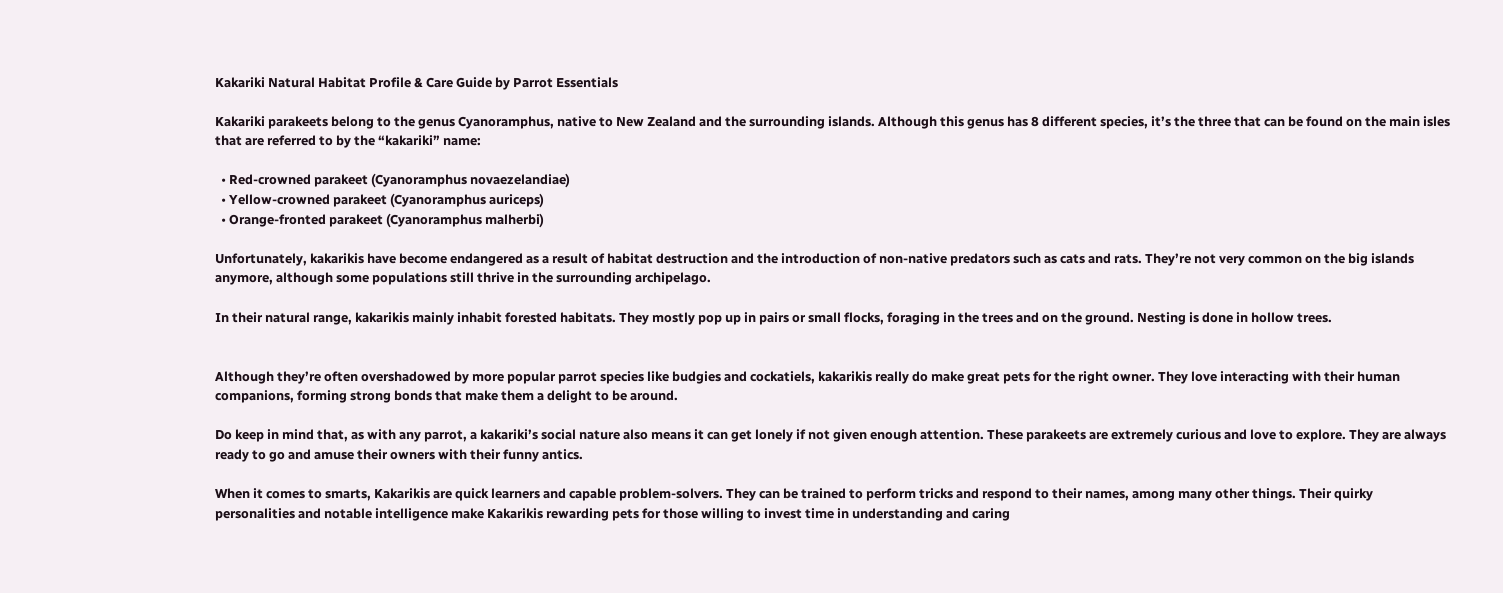Kakariki Natural Habitat Profile & Care Guide by Parrot Essentials

Kakariki parakeets belong to the genus Cyanoramphus, native to New Zealand and the surrounding islands. Although this genus has 8 different species, it’s the three that can be found on the main isles that are referred to by the “kakariki” name:

  • Red-crowned parakeet (Cyanoramphus novaezelandiae)
  • Yellow-crowned parakeet (Cyanoramphus auriceps)
  • Orange-fronted parakeet (Cyanoramphus malherbi)

Unfortunately, kakarikis have become endangered as a result of habitat destruction and the introduction of non-native predators such as cats and rats. They’re not very common on the big islands anymore, although some populations still thrive in the surrounding archipelago.

In their natural range, kakarikis mainly inhabit forested habitats. They mostly pop up in pairs or small flocks, foraging in the trees and on the ground. Nesting is done in hollow trees.


Although they’re often overshadowed by more popular parrot species like budgies and cockatiels, kakarikis really do make great pets for the right owner. They love interacting with their human companions, forming strong bonds that make them a delight to be around.

Do keep in mind that, as with any parrot, a kakariki’s social nature also means it can get lonely if not given enough attention. These parakeets are extremely curious and love to explore. They are always ready to go and amuse their owners with their funny antics.

When it comes to smarts, Kakarikis are quick learners and capable problem-solvers. They can be trained to perform tricks and respond to their names, among many other things. Their quirky personalities and notable intelligence make Kakarikis rewarding pets for those willing to invest time in understanding and caring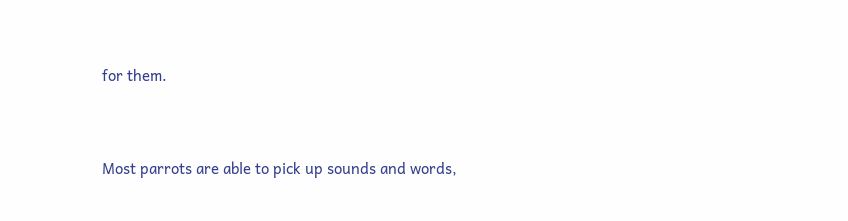for them.


Most parrots are able to pick up sounds and words,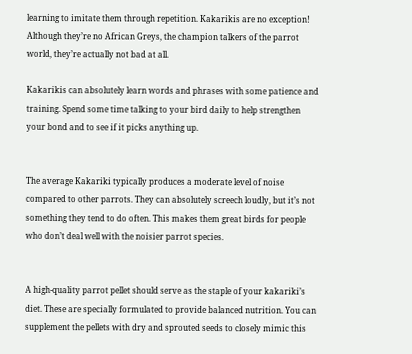learning to imitate them through repetition. Kakarikis are no exception! Although they’re no African Greys, the champion talkers of the parrot world, they’re actually not bad at all.

Kakarikis can absolutely learn words and phrases with some patience and training. Spend some time talking to your bird daily to help strengthen your bond and to see if it picks anything up.


The average Kakariki typically produces a moderate level of noise compared to other parrots. They can absolutely screech loudly, but it’s not something they tend to do often. This makes them great birds for people who don’t deal well with the noisier parrot species.


A high-quality parrot pellet should serve as the staple of your kakariki’s diet. These are specially formulated to provide balanced nutrition. You can supplement the pellets with dry and sprouted seeds to closely mimic this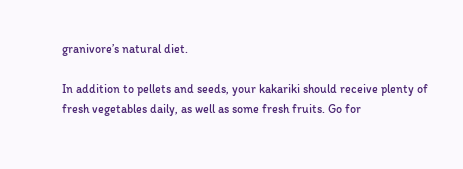granivore’s natural diet.

In addition to pellets and seeds, your kakariki should receive plenty of fresh vegetables daily, as well as some fresh fruits. Go for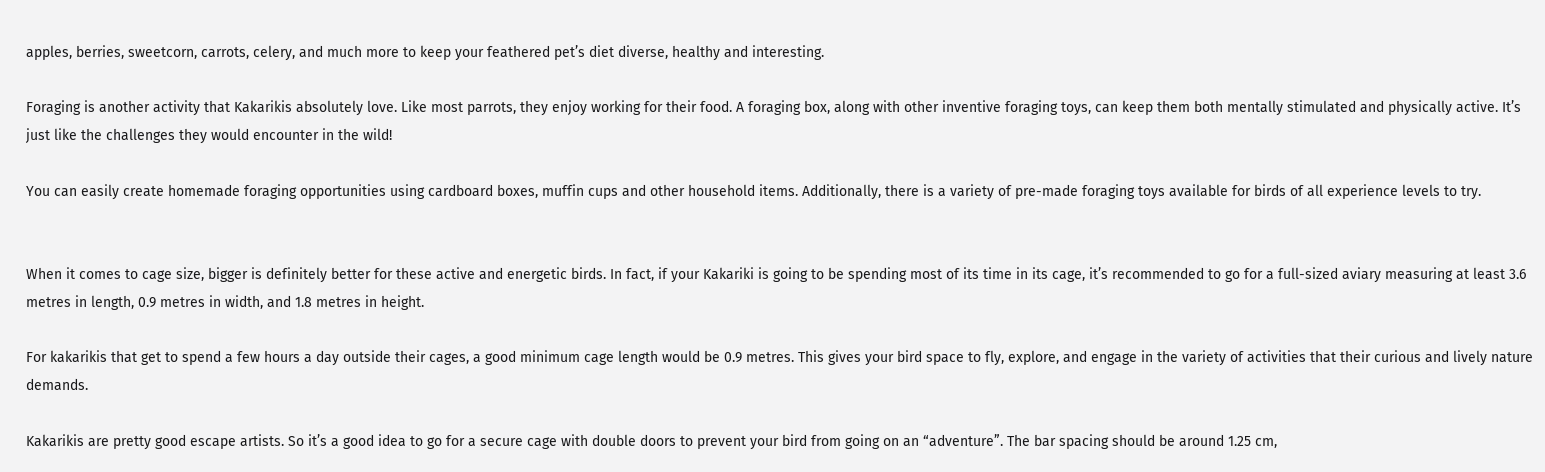apples, berries, sweetcorn, carrots, celery, and much more to keep your feathered pet’s diet diverse, healthy and interesting.

Foraging is another activity that Kakarikis absolutely love. Like most parrots, they enjoy working for their food. A foraging box, along with other inventive foraging toys, can keep them both mentally stimulated and physically active. It’s just like the challenges they would encounter in the wild!

You can easily create homemade foraging opportunities using cardboard boxes, muffin cups and other household items. Additionally, there is a variety of pre-made foraging toys available for birds of all experience levels to try.


When it comes to cage size, bigger is definitely better for these active and energetic birds. In fact, if your Kakariki is going to be spending most of its time in its cage, it’s recommended to go for a full-sized aviary measuring at least 3.6 metres in length, 0.9 metres in width, and 1.8 metres in height.

For kakarikis that get to spend a few hours a day outside their cages, a good minimum cage length would be 0.9 metres. This gives your bird space to fly, explore, and engage in the variety of activities that their curious and lively nature demands.

Kakarikis are pretty good escape artists. So it’s a good idea to go for a secure cage with double doors to prevent your bird from going on an “adventure”. The bar spacing should be around 1.25 cm,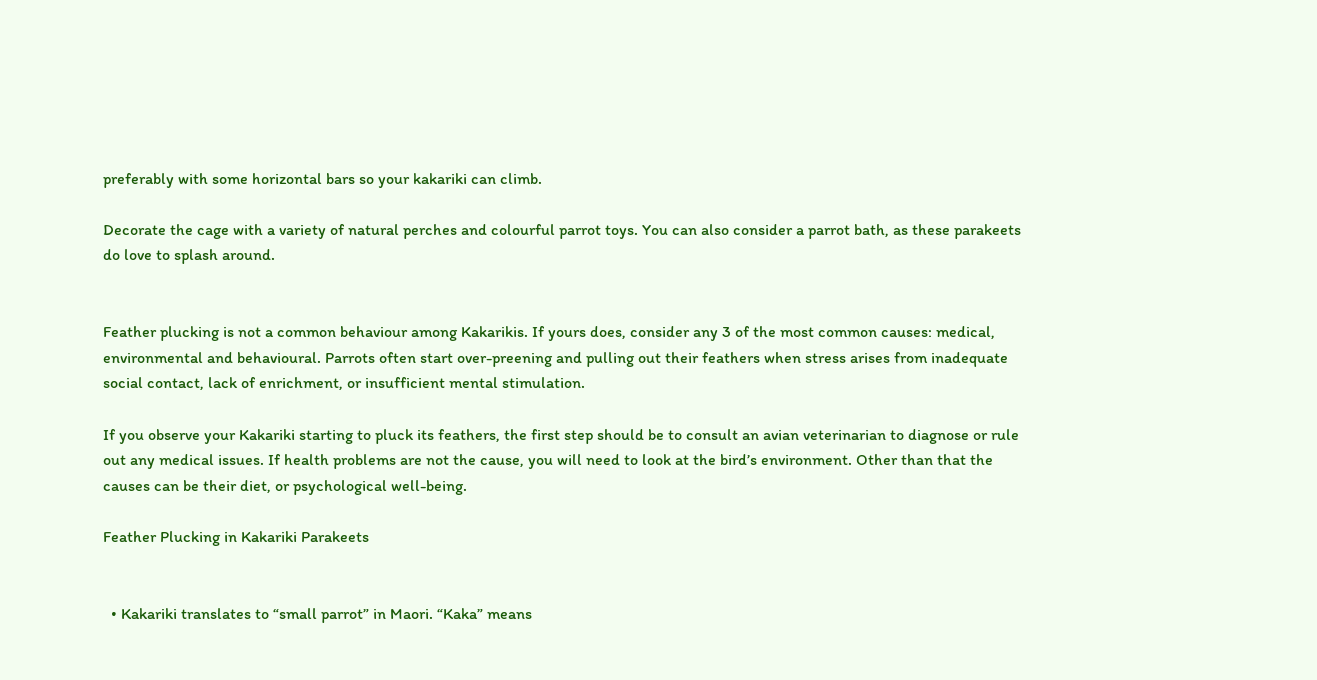preferably with some horizontal bars so your kakariki can climb.

Decorate the cage with a variety of natural perches and colourful parrot toys. You can also consider a parrot bath, as these parakeets do love to splash around.


Feather plucking is not a common behaviour among Kakarikis. If yours does, consider any 3 of the most common causes: medical, environmental and behavioural. Parrots often start over-preening and pulling out their feathers when stress arises from inadequate social contact, lack of enrichment, or insufficient mental stimulation.

If you observe your Kakariki starting to pluck its feathers, the first step should be to consult an avian veterinarian to diagnose or rule out any medical issues. If health problems are not the cause, you will need to look at the bird’s environment. Other than that the causes can be their diet, or psychological well-being.

Feather Plucking in Kakariki Parakeets


  • Kakariki translates to “small parrot” in Maori. “Kaka” means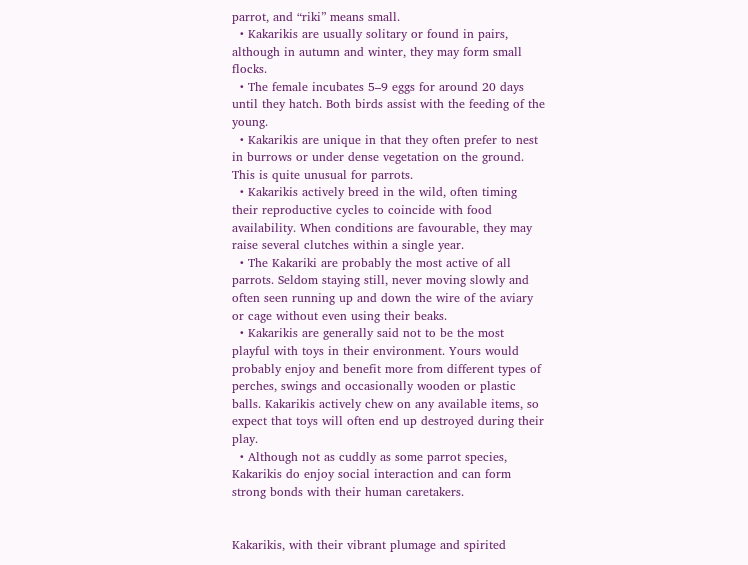parrot, and “riki” means small.
  • Kakarikis are usually solitary or found in pairs, although in autumn and winter, they may form small flocks.
  • The female incubates 5–9 eggs for around 20 days until they hatch. Both birds assist with the feeding of the young.
  • Kakarikis are unique in that they often prefer to nest in burrows or under dense vegetation on the ground. This is quite unusual for parrots.
  • Kakarikis actively breed in the wild, often timing their reproductive cycles to coincide with food availability. When conditions are favourable, they may raise several clutches within a single year.
  • The Kakariki are probably the most active of all parrots. Seldom staying still, never moving slowly and often seen running up and down the wire of the aviary or cage without even using their beaks.
  • Kakarikis are generally said not to be the most playful with toys in their environment. Yours would probably enjoy and benefit more from different types of perches, swings and occasionally wooden or plastic balls. Kakarikis actively chew on any available items, so expect that toys will often end up destroyed during their play.
  • Although not as cuddly as some parrot species, Kakarikis do enjoy social interaction and can form strong bonds with their human caretakers.


Kakarikis, with their vibrant plumage and spirited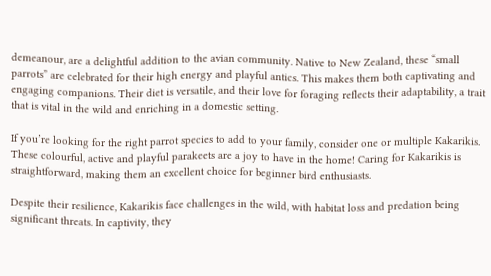demeanour, are a delightful addition to the avian community. Native to New Zealand, these “small parrots” are celebrated for their high energy and playful antics. This makes them both captivating and engaging companions. Their diet is versatile, and their love for foraging reflects their adaptability, a trait that is vital in the wild and enriching in a domestic setting.

If you’re looking for the right parrot species to add to your family, consider one or multiple Kakarikis. These colourful, active and playful parakeets are a joy to have in the home! Caring for Kakarikis is straightforward, making them an excellent choice for beginner bird enthusiasts.

Despite their resilience, Kakarikis face challenges in the wild, with habitat loss and predation being significant threats. In captivity, they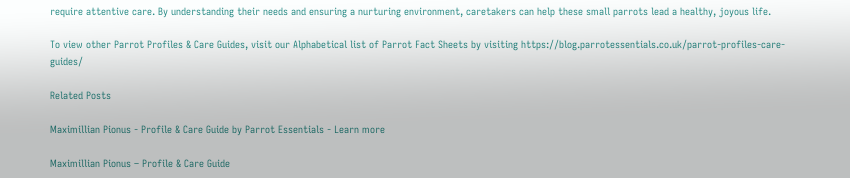require attentive care. By understanding their needs and ensuring a nurturing environment, caretakers can help these small parrots lead a healthy, joyous life.

To view other Parrot Profiles & Care Guides, visit our Alphabetical list of Parrot Fact Sheets by visiting https://blog.parrotessentials.co.uk/parrot-profiles-care-guides/

Related Posts

Maximillian Pionus - Profile & Care Guide by Parrot Essentials - Learn more

Maximillian Pionus – Profile & Care Guide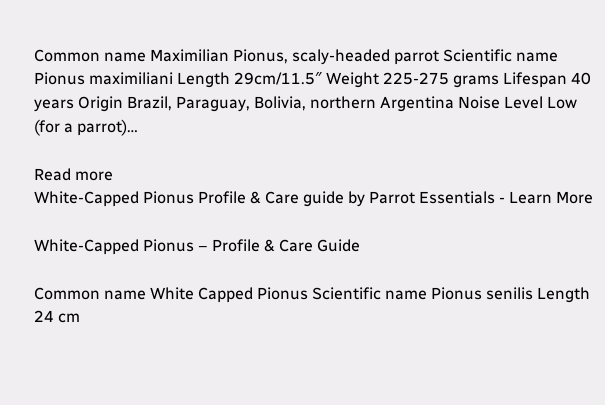Common name Maximilian Pionus, scaly-headed parrot Scientific name Pionus maximiliani Length 29cm/11.5″ Weight 225-275 grams Lifespan 40 years Origin Brazil, Paraguay, Bolivia, northern Argentina Noise Level Low (for a parrot)…

Read more
White-Capped Pionus Profile & Care guide by Parrot Essentials - Learn More

White-Capped Pionus – Profile & Care Guide

Common name White Capped Pionus Scientific name Pionus senilis Length 24 cm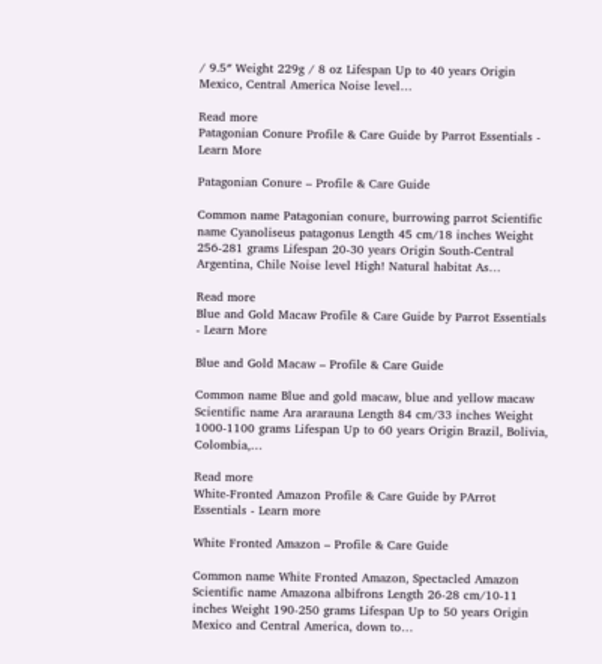/ 9.5″ Weight 229g / 8 oz Lifespan Up to 40 years Origin Mexico, Central America Noise level…

Read more
Patagonian Conure Profile & Care Guide by Parrot Essentials - Learn More

Patagonian Conure – Profile & Care Guide

Common name Patagonian conure, burrowing parrot Scientific name Cyanoliseus patagonus Length 45 cm/18 inches Weight 256-281 grams Lifespan 20-30 years Origin South-Central Argentina, Chile Noise level High! Natural habitat As…

Read more
Blue and Gold Macaw Profile & Care Guide by Parrot Essentials - Learn More

Blue and Gold Macaw – Profile & Care Guide

Common name Blue and gold macaw, blue and yellow macaw Scientific name Ara ararauna Length 84 cm/33 inches Weight 1000-1100 grams Lifespan Up to 60 years Origin Brazil, Bolivia, Colombia,…

Read more
White-Fronted Amazon Profile & Care Guide by PArrot Essentials - Learn more

White Fronted Amazon – Profile & Care Guide

Common name White Fronted Amazon, Spectacled Amazon Scientific name Amazona albifrons Length 26-28 cm/10-11 inches Weight 190-250 grams Lifespan Up to 50 years Origin Mexico and Central America, down to…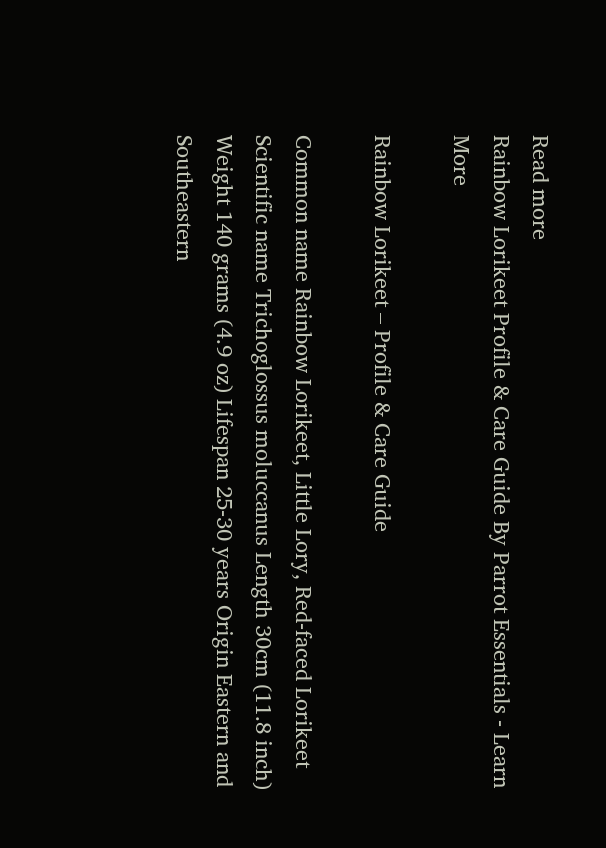Read more
Rainbow Lorikeet Profile & Care Guide By Parrot Essentials - Learn More

Rainbow Lorikeet – Profile & Care Guide

Common name Rainbow Lorikeet, Little Lory, Red-faced Lorikeet Scientific name Trichoglossus moluccanus Length 30cm (11.8 inch) Weight 140 grams (4.9 oz) Lifespan 25-30 years Origin Eastern and Southeastern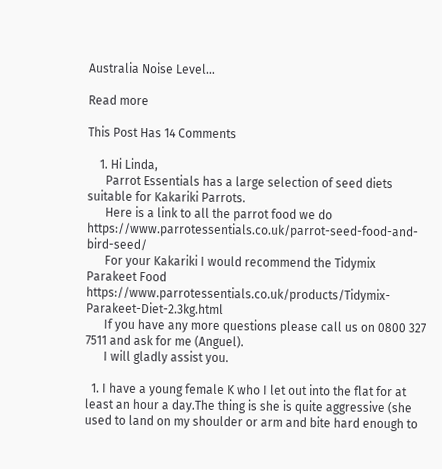Australia Noise Level…

Read more

This Post Has 14 Comments

    1. Hi Linda,
      Parrot Essentials has a large selection of seed diets suitable for Kakariki Parrots.
      Here is a link to all the parrot food we do https://www.parrotessentials.co.uk/parrot-seed-food-and-bird-seed/
      For your Kakariki I would recommend the Tidymix Parakeet Food https://www.parrotessentials.co.uk/products/Tidymix-Parakeet-Diet-2.3kg.html
      If you have any more questions please call us on 0800 327 7511 and ask for me (Anguel).
      I will gladly assist you.

  1. I have a young female K who I let out into the flat for at least an hour a day.The thing is she is quite aggressive (she used to land on my shoulder or arm and bite hard enough to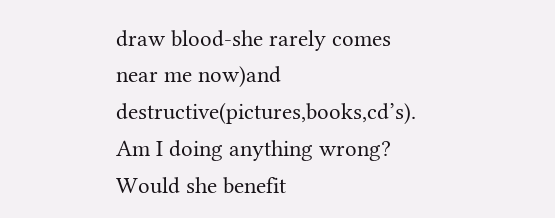draw blood-she rarely comes near me now)and destructive(pictures,books,cd’s). Am I doing anything wrong? Would she benefit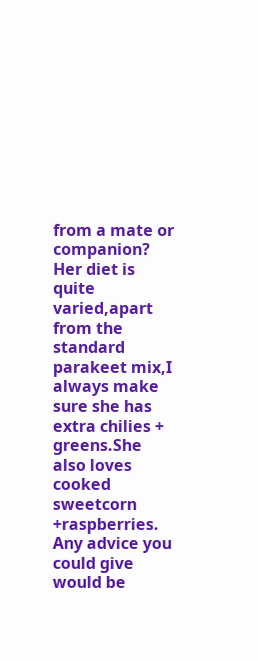from a mate or companion? Her diet is quite varied,apart from the standard parakeet mix,I always make sure she has extra chilies + greens.She also loves cooked sweetcorn +raspberries. Any advice you could give would be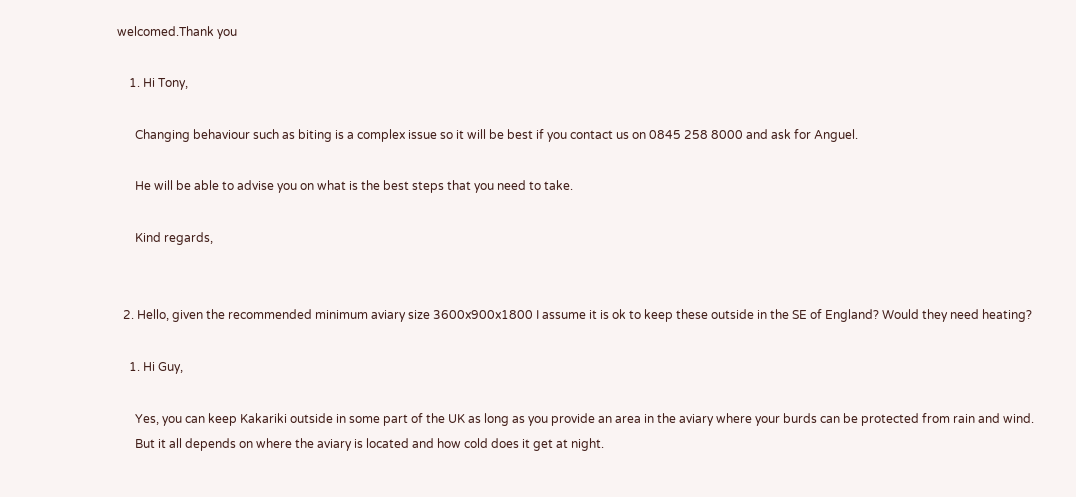welcomed.Thank you

    1. Hi Tony,

      Changing behaviour such as biting is a complex issue so it will be best if you contact us on 0845 258 8000 and ask for Anguel.

      He will be able to advise you on what is the best steps that you need to take.

      Kind regards,


  2. Hello, given the recommended minimum aviary size 3600x900x1800 I assume it is ok to keep these outside in the SE of England? Would they need heating?

    1. Hi Guy,

      Yes, you can keep Kakariki outside in some part of the UK as long as you provide an area in the aviary where your burds can be protected from rain and wind.
      But it all depends on where the aviary is located and how cold does it get at night.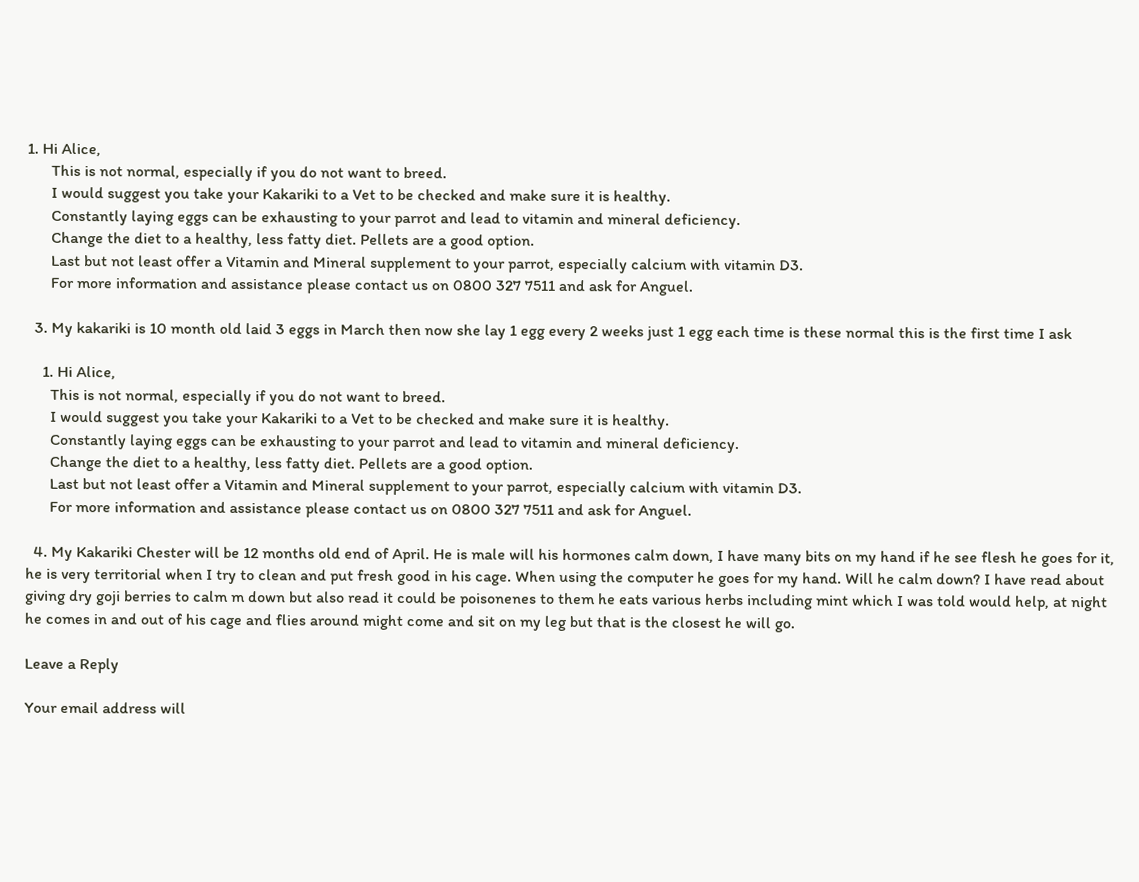1. Hi Alice,
      This is not normal, especially if you do not want to breed.
      I would suggest you take your Kakariki to a Vet to be checked and make sure it is healthy.
      Constantly laying eggs can be exhausting to your parrot and lead to vitamin and mineral deficiency.
      Change the diet to a healthy, less fatty diet. Pellets are a good option.
      Last but not least offer a Vitamin and Mineral supplement to your parrot, especially calcium with vitamin D3.
      For more information and assistance please contact us on 0800 327 7511 and ask for Anguel.

  3. My kakariki is 10 month old laid 3 eggs in March then now she lay 1 egg every 2 weeks just 1 egg each time is these normal this is the first time I ask

    1. Hi Alice,
      This is not normal, especially if you do not want to breed.
      I would suggest you take your Kakariki to a Vet to be checked and make sure it is healthy.
      Constantly laying eggs can be exhausting to your parrot and lead to vitamin and mineral deficiency.
      Change the diet to a healthy, less fatty diet. Pellets are a good option.
      Last but not least offer a Vitamin and Mineral supplement to your parrot, especially calcium with vitamin D3.
      For more information and assistance please contact us on 0800 327 7511 and ask for Anguel.

  4. My Kakariki Chester will be 12 months old end of April. He is male will his hormones calm down, I have many bits on my hand if he see flesh he goes for it, he is very territorial when I try to clean and put fresh good in his cage. When using the computer he goes for my hand. Will he calm down? I have read about giving dry goji berries to calm m down but also read it could be poisonenes to them he eats various herbs including mint which I was told would help, at night he comes in and out of his cage and flies around might come and sit on my leg but that is the closest he will go.

Leave a Reply

Your email address will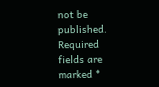not be published. Required fields are marked *